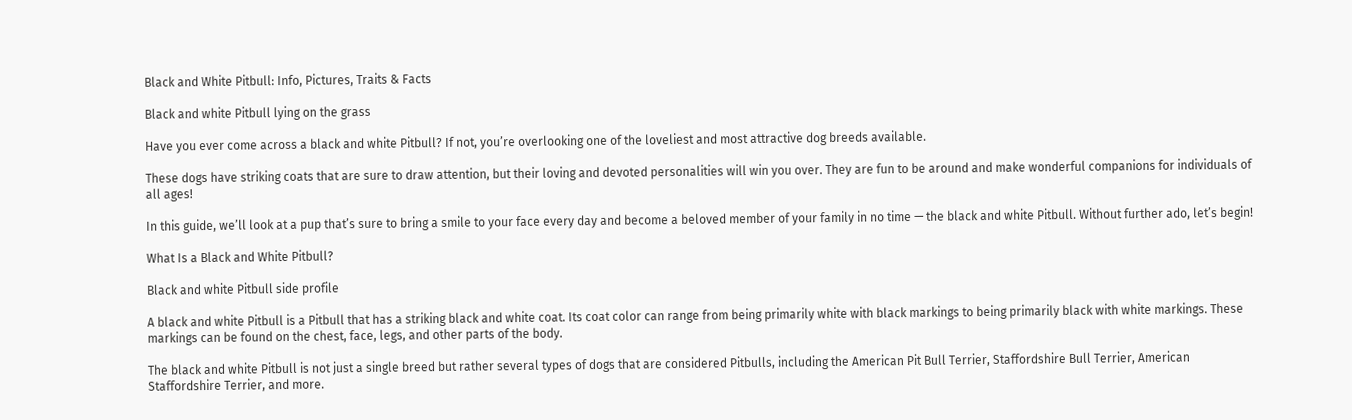Black and White Pitbull: Info, Pictures, Traits & Facts

Black and white Pitbull lying on the grass

Have you ever come across a black and white Pitbull? If not, you’re overlooking one of the loveliest and most attractive dog breeds available.

These dogs have striking coats that are sure to draw attention, but their loving and devoted personalities will win you over. They are fun to be around and make wonderful companions for individuals of all ages!

In this guide, we’ll look at a pup that’s sure to bring a smile to your face every day and become a beloved member of your family in no time — the black and white Pitbull. Without further ado, let’s begin!

What Is a Black and White Pitbull?

Black and white Pitbull side profile

A black and white Pitbull is a Pitbull that has a striking black and white coat. Its coat color can range from being primarily white with black markings to being primarily black with white markings. These markings can be found on the chest, face, legs, and other parts of the body.

The black and white Pitbull is not just a single breed but rather several types of dogs that are considered Pitbulls, including the American Pit Bull Terrier, Staffordshire Bull Terrier, American Staffordshire Terrier, and more.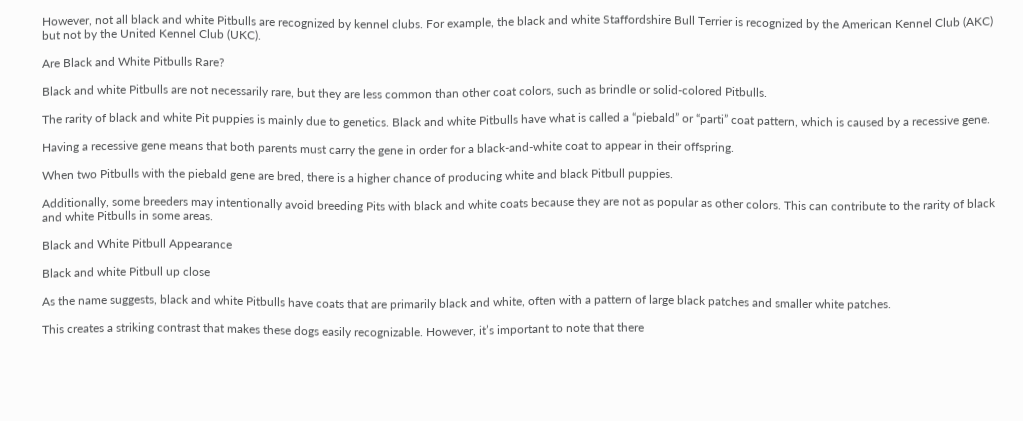However, not all black and white Pitbulls are recognized by kennel clubs. For example, the black and white Staffordshire Bull Terrier is recognized by the American Kennel Club (AKC) but not by the United Kennel Club (UKC).

Are Black and White Pitbulls Rare?

Black and white Pitbulls are not necessarily rare, but they are less common than other coat colors, such as brindle or solid-colored Pitbulls.

The rarity of black and white Pit puppies is mainly due to genetics. Black and white Pitbulls have what is called a “piebald” or “parti” coat pattern, which is caused by a recessive gene.

Having a recessive gene means that both parents must carry the gene in order for a black-and-white coat to appear in their offspring.

When two Pitbulls with the piebald gene are bred, there is a higher chance of producing white and black Pitbull puppies.

Additionally, some breeders may intentionally avoid breeding Pits with black and white coats because they are not as popular as other colors. This can contribute to the rarity of black and white Pitbulls in some areas.

Black and White Pitbull Appearance

Black and white Pitbull up close

As the name suggests, black and white Pitbulls have coats that are primarily black and white, often with a pattern of large black patches and smaller white patches.

This creates a striking contrast that makes these dogs easily recognizable. However, it’s important to note that there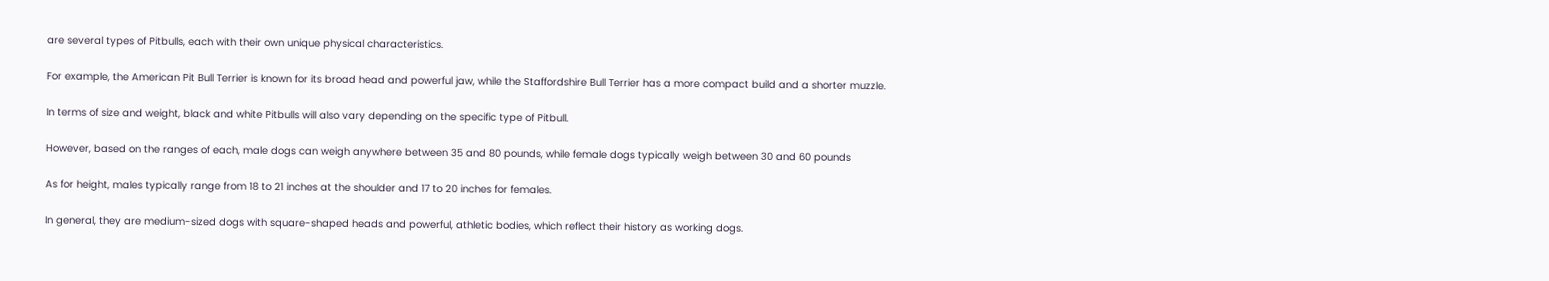are several types of Pitbulls, each with their own unique physical characteristics.

For example, the American Pit Bull Terrier is known for its broad head and powerful jaw, while the Staffordshire Bull Terrier has a more compact build and a shorter muzzle.

In terms of size and weight, black and white Pitbulls will also vary depending on the specific type of Pitbull.

However, based on the ranges of each, male dogs can weigh anywhere between 35 and 80 pounds, while female dogs typically weigh between 30 and 60 pounds

As for height, males typically range from 18 to 21 inches at the shoulder and 17 to 20 inches for females.

In general, they are medium-sized dogs with square-shaped heads and powerful, athletic bodies, which reflect their history as working dogs.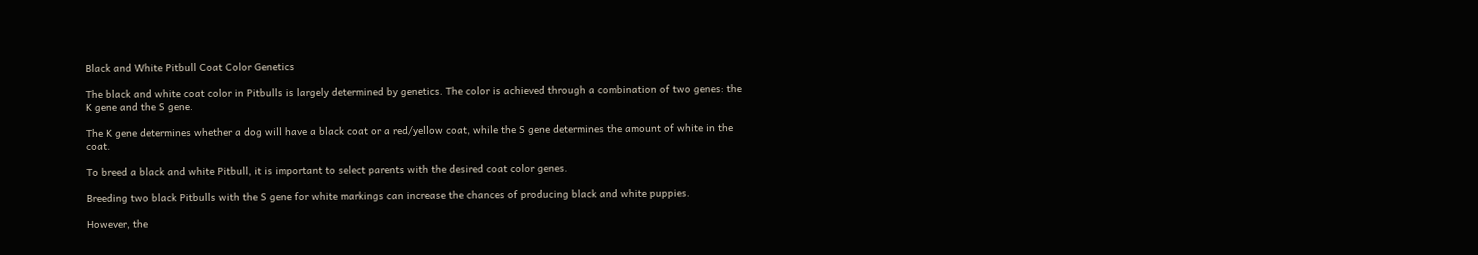Black and White Pitbull Coat Color Genetics

The black and white coat color in Pitbulls is largely determined by genetics. The color is achieved through a combination of two genes: the K gene and the S gene.

The K gene determines whether a dog will have a black coat or a red/yellow coat, while the S gene determines the amount of white in the coat.

To breed a black and white Pitbull, it is important to select parents with the desired coat color genes.

Breeding two black Pitbulls with the S gene for white markings can increase the chances of producing black and white puppies.

However, the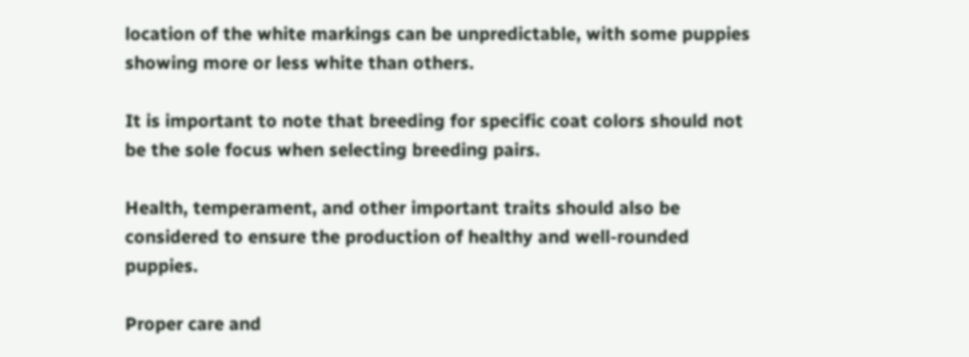location of the white markings can be unpredictable, with some puppies showing more or less white than others.

It is important to note that breeding for specific coat colors should not be the sole focus when selecting breeding pairs.

Health, temperament, and other important traits should also be considered to ensure the production of healthy and well-rounded puppies.

Proper care and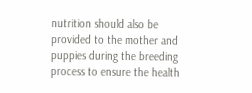nutrition should also be provided to the mother and puppies during the breeding process to ensure the health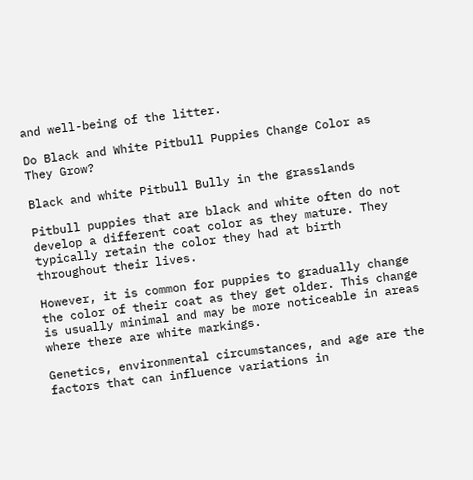and well-being of the litter.

Do Black and White Pitbull Puppies Change Color as They Grow?

Black and white Pitbull Bully in the grasslands

Pitbull puppies that are black and white often do not develop a different coat color as they mature. They typically retain the color they had at birth throughout their lives.

However, it is common for puppies to gradually change the color of their coat as they get older. This change is usually minimal and may be more noticeable in areas where there are white markings.

Genetics, environmental circumstances, and age are the factors that can influence variations in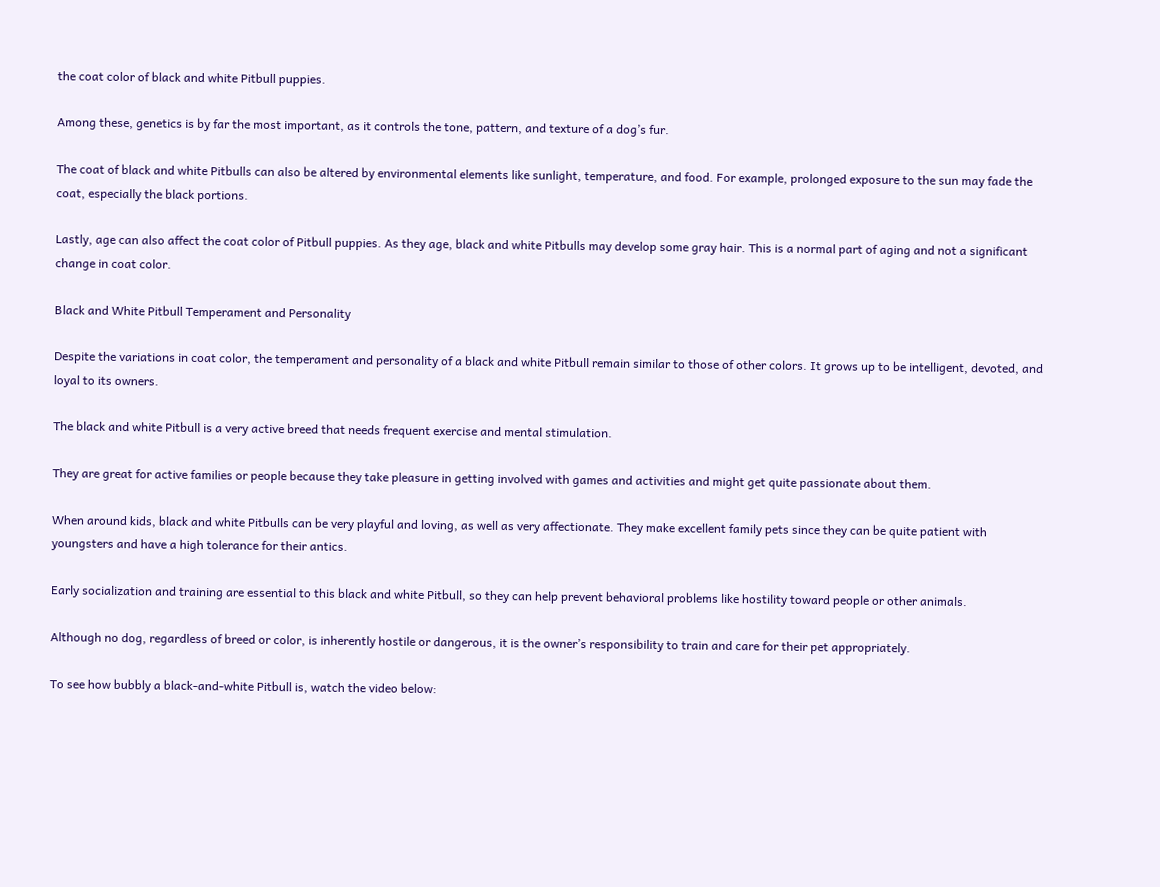the coat color of black and white Pitbull puppies.

Among these, genetics is by far the most important, as it controls the tone, pattern, and texture of a dog’s fur.

The coat of black and white Pitbulls can also be altered by environmental elements like sunlight, temperature, and food. For example, prolonged exposure to the sun may fade the coat, especially the black portions.

Lastly, age can also affect the coat color of Pitbull puppies. As they age, black and white Pitbulls may develop some gray hair. This is a normal part of aging and not a significant change in coat color.

Black and White Pitbull Temperament and Personality

Despite the variations in coat color, the temperament and personality of a black and white Pitbull remain similar to those of other colors. It grows up to be intelligent, devoted, and loyal to its owners.

The black and white Pitbull is a very active breed that needs frequent exercise and mental stimulation.

They are great for active families or people because they take pleasure in getting involved with games and activities and might get quite passionate about them.

When around kids, black and white Pitbulls can be very playful and loving, as well as very affectionate. They make excellent family pets since they can be quite patient with youngsters and have a high tolerance for their antics.

Early socialization and training are essential to this black and white Pitbull, so they can help prevent behavioral problems like hostility toward people or other animals.

Although no dog, regardless of breed or color, is inherently hostile or dangerous, it is the owner’s responsibility to train and care for their pet appropriately.

To see how bubbly a black-and-white Pitbull is, watch the video below: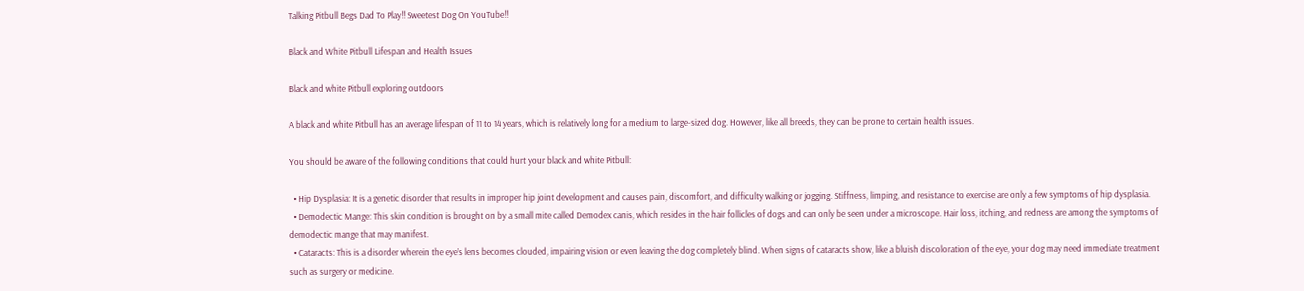Talking Pitbull Begs Dad To Play!! Sweetest Dog On YouTube!!

Black and White Pitbull Lifespan and Health Issues

Black and white Pitbull exploring outdoors

A black and white Pitbull has an average lifespan of 11 to 14 years, which is relatively long for a medium to large-sized dog. However, like all breeds, they can be prone to certain health issues.

You should be aware of the following conditions that could hurt your black and white Pitbull:

  • Hip Dysplasia: It is a genetic disorder that results in improper hip joint development and causes pain, discomfort, and difficulty walking or jogging. Stiffness, limping, and resistance to exercise are only a few symptoms of hip dysplasia.
  • Demodectic Mange: This skin condition is brought on by a small mite called Demodex canis, which resides in the hair follicles of dogs and can only be seen under a microscope. Hair loss, itching, and redness are among the symptoms of demodectic mange that may manifest.
  • Cataracts: This is a disorder wherein the eye’s lens becomes clouded, impairing vision or even leaving the dog completely blind. When signs of cataracts show, like a bluish discoloration of the eye, your dog may need immediate treatment such as surgery or medicine.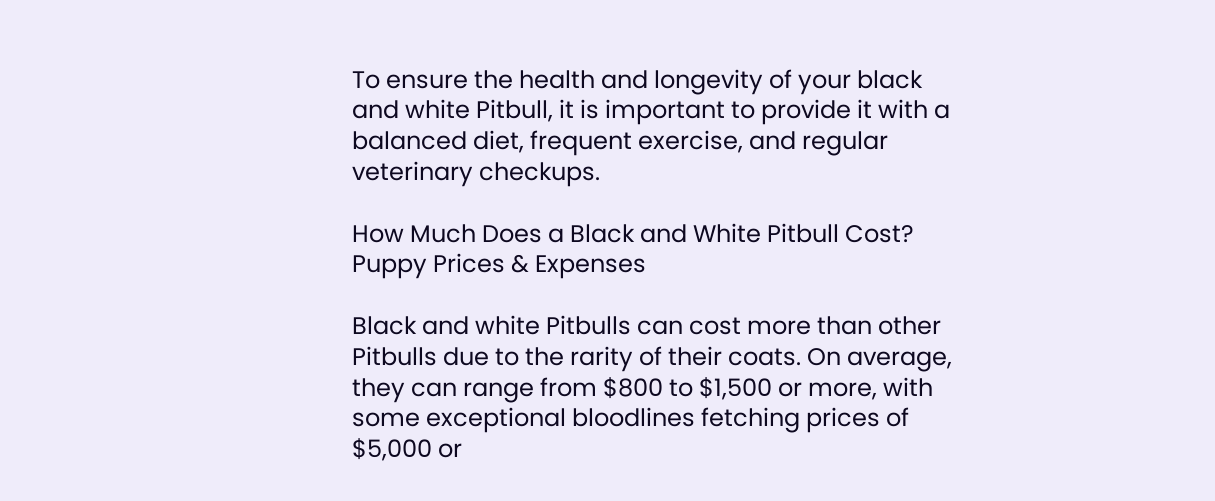To ensure the health and longevity of your black and white Pitbull, it is important to provide it with a balanced diet, frequent exercise, and regular veterinary checkups.

How Much Does a Black and White Pitbull Cost? Puppy Prices & Expenses

Black and white Pitbulls can cost more than other Pitbulls due to the rarity of their coats. On average, they can range from $800 to $1,500 or more, with some exceptional bloodlines fetching prices of $5,000 or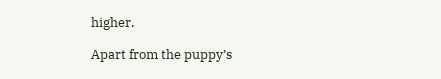higher.

Apart from the puppy’s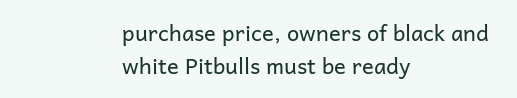purchase price, owners of black and white Pitbulls must be ready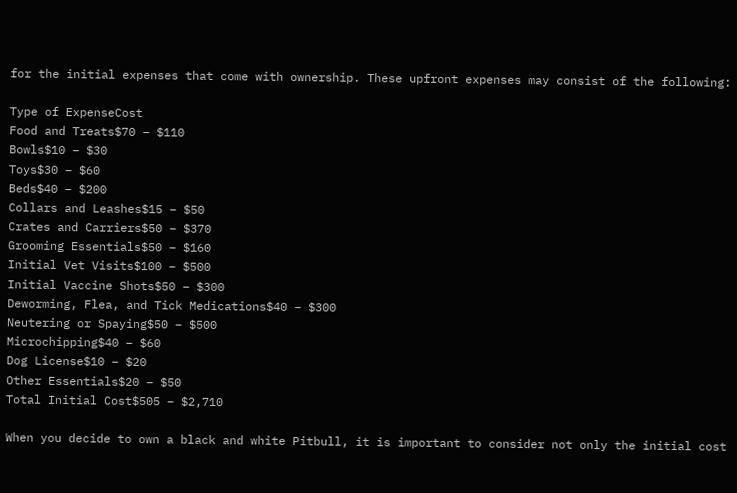for the initial expenses that come with ownership. These upfront expenses may consist of the following:

Type of ExpenseCost
Food and Treats$70 – $110
Bowls$10 – $30
Toys$30 – $60
Beds$40 – $200
Collars and Leashes$15 – $50
Crates and Carriers$50 – $370
Grooming Essentials$50 – $160
Initial Vet Visits$100 – $500
Initial Vaccine Shots$50 – $300
Deworming, Flea, and Tick Medications$40 – $300
Neutering or Spaying$50 – $500
Microchipping$40 – $60
Dog License$10 – $20
Other Essentials$20 – $50
Total Initial Cost$505 – $2,710

When you decide to own a black and white Pitbull, it is important to consider not only the initial cost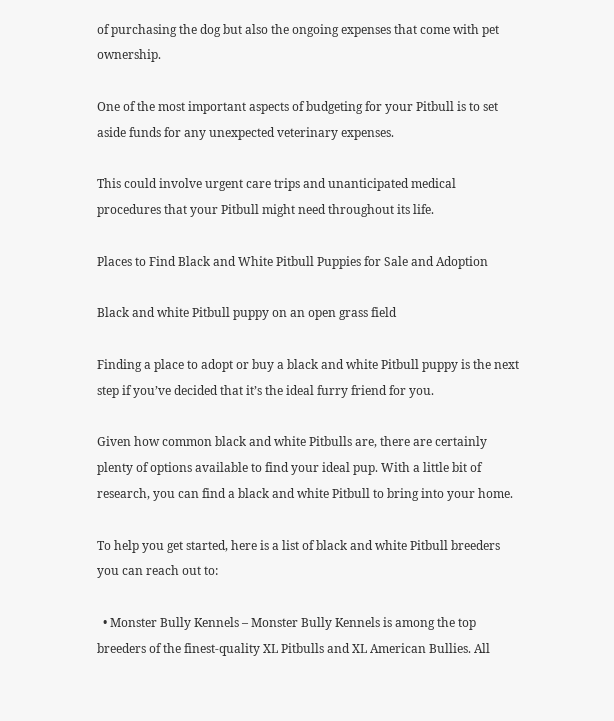of purchasing the dog but also the ongoing expenses that come with pet ownership.

One of the most important aspects of budgeting for your Pitbull is to set aside funds for any unexpected veterinary expenses.

This could involve urgent care trips and unanticipated medical procedures that your Pitbull might need throughout its life.

Places to Find Black and White Pitbull Puppies for Sale and Adoption

Black and white Pitbull puppy on an open grass field

Finding a place to adopt or buy a black and white Pitbull puppy is the next step if you’ve decided that it’s the ideal furry friend for you.

Given how common black and white Pitbulls are, there are certainly plenty of options available to find your ideal pup. With a little bit of research, you can find a black and white Pitbull to bring into your home.

To help you get started, here is a list of black and white Pitbull breeders you can reach out to:

  • Monster Bully Kennels – Monster Bully Kennels is among the top breeders of the finest-quality XL Pitbulls and XL American Bullies. All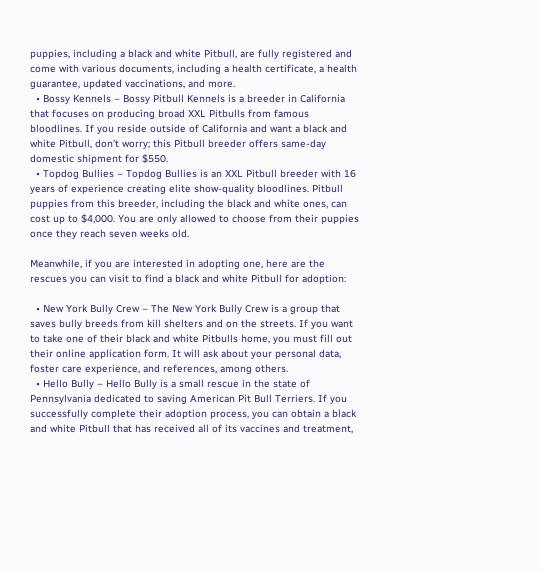puppies, including a black and white Pitbull, are fully registered and come with various documents, including a health certificate, a health guarantee, updated vaccinations, and more.
  • Bossy Kennels – Bossy Pitbull Kennels is a breeder in California that focuses on producing broad XXL Pitbulls from famous bloodlines. If you reside outside of California and want a black and white Pitbull, don’t worry; this Pitbull breeder offers same-day domestic shipment for $550.
  • Topdog Bullies – Topdog Bullies is an XXL Pitbull breeder with 16 years of experience creating elite show-quality bloodlines. Pitbull puppies from this breeder, including the black and white ones, can cost up to $4,000. You are only allowed to choose from their puppies once they reach seven weeks old.

Meanwhile, if you are interested in adopting one, here are the rescues you can visit to find a black and white Pitbull for adoption:

  • New York Bully Crew – The New York Bully Crew is a group that saves bully breeds from kill shelters and on the streets. If you want to take one of their black and white Pitbulls home, you must fill out their online application form. It will ask about your personal data, foster care experience, and references, among others.
  • Hello Bully – Hello Bully is a small rescue in the state of Pennsylvania dedicated to saving American Pit Bull Terriers. If you successfully complete their adoption process, you can obtain a black and white Pitbull that has received all of its vaccines and treatment,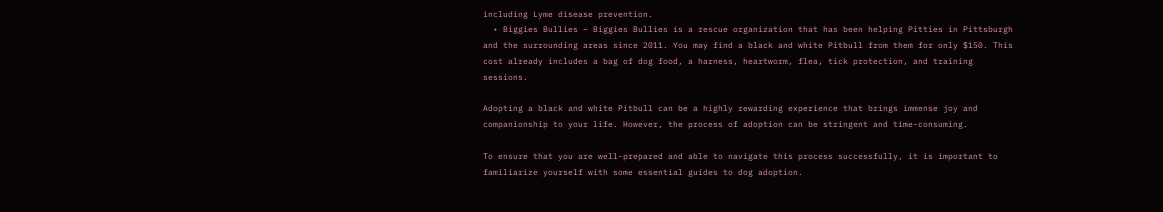including Lyme disease prevention.
  • Biggies Bullies – Biggies Bullies is a rescue organization that has been helping Pitties in Pittsburgh and the surrounding areas since 2011. You may find a black and white Pitbull from them for only $150. This cost already includes a bag of dog food, a harness, heartworm, flea, tick protection, and training sessions.

Adopting a black and white Pitbull can be a highly rewarding experience that brings immense joy and companionship to your life. However, the process of adoption can be stringent and time-consuming.

To ensure that you are well-prepared and able to navigate this process successfully, it is important to familiarize yourself with some essential guides to dog adoption.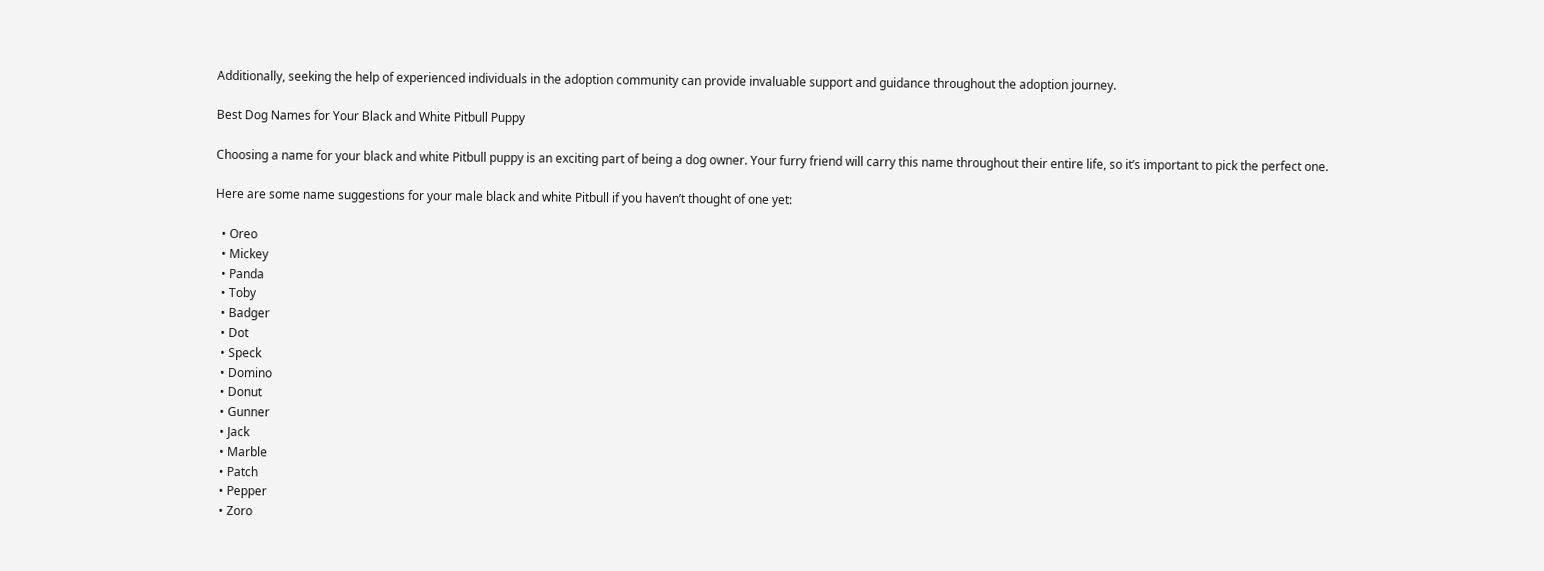Additionally, seeking the help of experienced individuals in the adoption community can provide invaluable support and guidance throughout the adoption journey.

Best Dog Names for Your Black and White Pitbull Puppy

Choosing a name for your black and white Pitbull puppy is an exciting part of being a dog owner. Your furry friend will carry this name throughout their entire life, so it’s important to pick the perfect one.

Here are some name suggestions for your male black and white Pitbull if you haven’t thought of one yet:

  • Oreo
  • Mickey
  • Panda
  • Toby
  • Badger
  • Dot
  • Speck
  • Domino
  • Donut
  • Gunner
  • Jack
  • Marble
  • Patch
  • Pepper
  • Zoro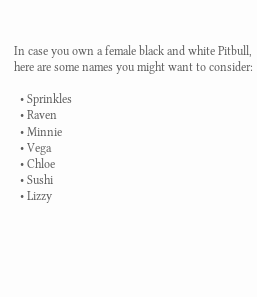In case you own a female black and white Pitbull, here are some names you might want to consider:

  • Sprinkles
  • Raven
  • Minnie
  • Vega
  • Chloe
  • Sushi
  • Lizzy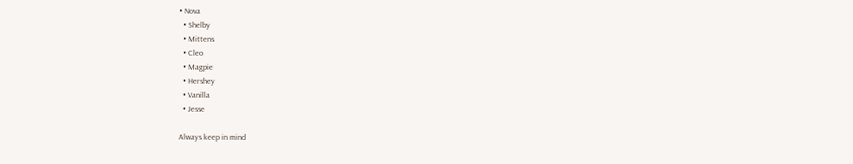• Nova
  • Shelby
  • Mittens
  • Cleo
  • Magpie
  • Hershey
  • Vanilla
  • Jesse

Always keep in mind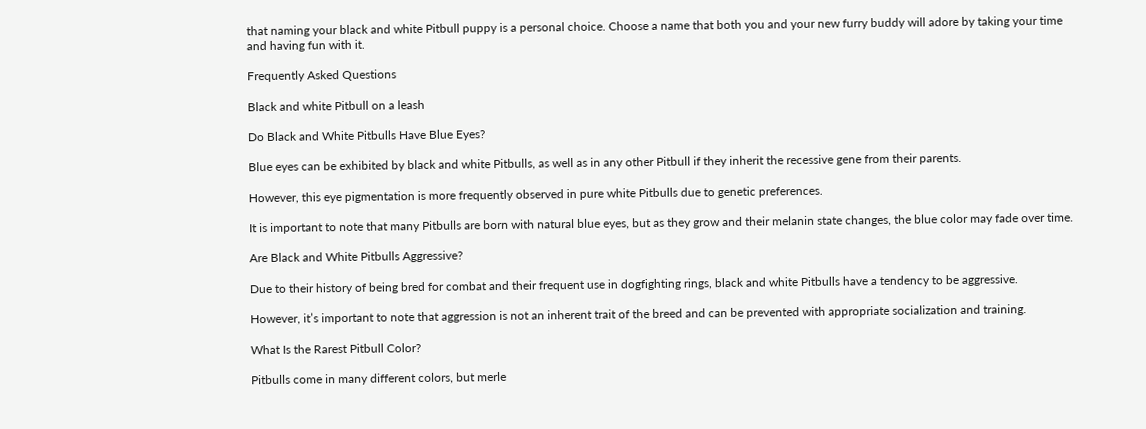that naming your black and white Pitbull puppy is a personal choice. Choose a name that both you and your new furry buddy will adore by taking your time and having fun with it.

Frequently Asked Questions

Black and white Pitbull on a leash

Do Black and White Pitbulls Have Blue Eyes?

Blue eyes can be exhibited by black and white Pitbulls, as well as in any other Pitbull if they inherit the recessive gene from their parents.

However, this eye pigmentation is more frequently observed in pure white Pitbulls due to genetic preferences.

It is important to note that many Pitbulls are born with natural blue eyes, but as they grow and their melanin state changes, the blue color may fade over time.

Are Black and White Pitbulls Aggressive?

Due to their history of being bred for combat and their frequent use in dogfighting rings, black and white Pitbulls have a tendency to be aggressive.

However, it’s important to note that aggression is not an inherent trait of the breed and can be prevented with appropriate socialization and training.

What Is the Rarest Pitbull Color?

Pitbulls come in many different colors, but merle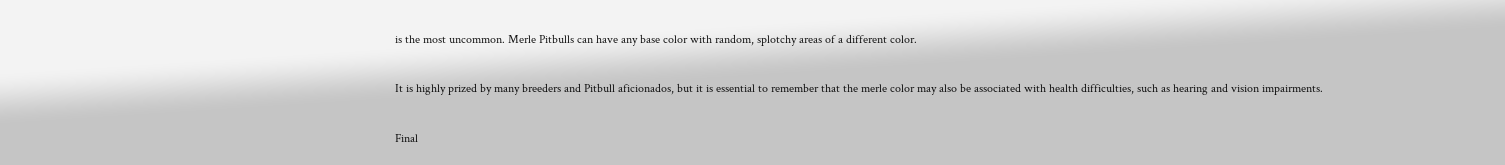is the most uncommon. Merle Pitbulls can have any base color with random, splotchy areas of a different color.

It is highly prized by many breeders and Pitbull aficionados, but it is essential to remember that the merle color may also be associated with health difficulties, such as hearing and vision impairments.

Final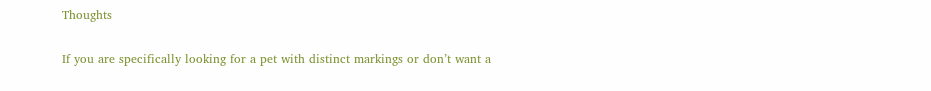Thoughts

If you are specifically looking for a pet with distinct markings or don’t want a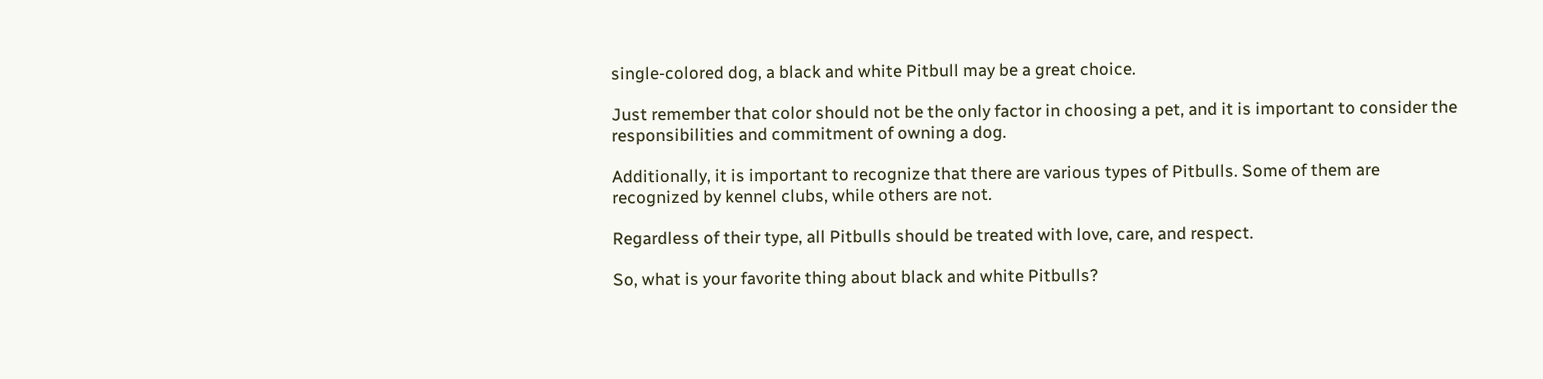single-colored dog, a black and white Pitbull may be a great choice.

Just remember that color should not be the only factor in choosing a pet, and it is important to consider the responsibilities and commitment of owning a dog.

Additionally, it is important to recognize that there are various types of Pitbulls. Some of them are recognized by kennel clubs, while others are not.

Regardless of their type, all Pitbulls should be treated with love, care, and respect.

So, what is your favorite thing about black and white Pitbulls?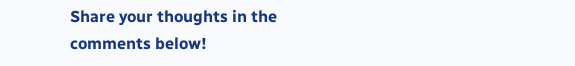Share your thoughts in the comments below!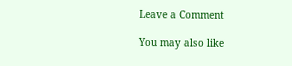Leave a Comment

You may also like